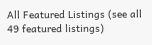All Featured Listings (see all 49 featured listings)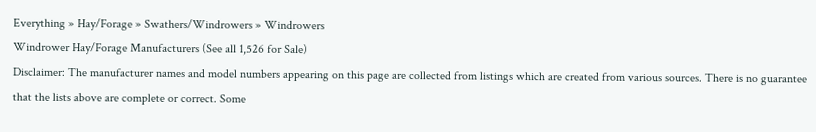Everything » Hay/Forage » Swathers/Windrowers » Windrowers
Windrower Hay/Forage Manufacturers (See all 1,526 for Sale)
Disclaimer: The manufacturer names and model numbers appearing on this page are collected from listings which are created from various sources. There is no guarantee that the lists above are complete or correct. Some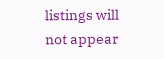listings will not appear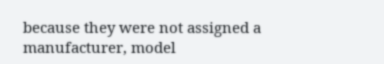because they were not assigned a manufacturer, model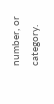number, or category.